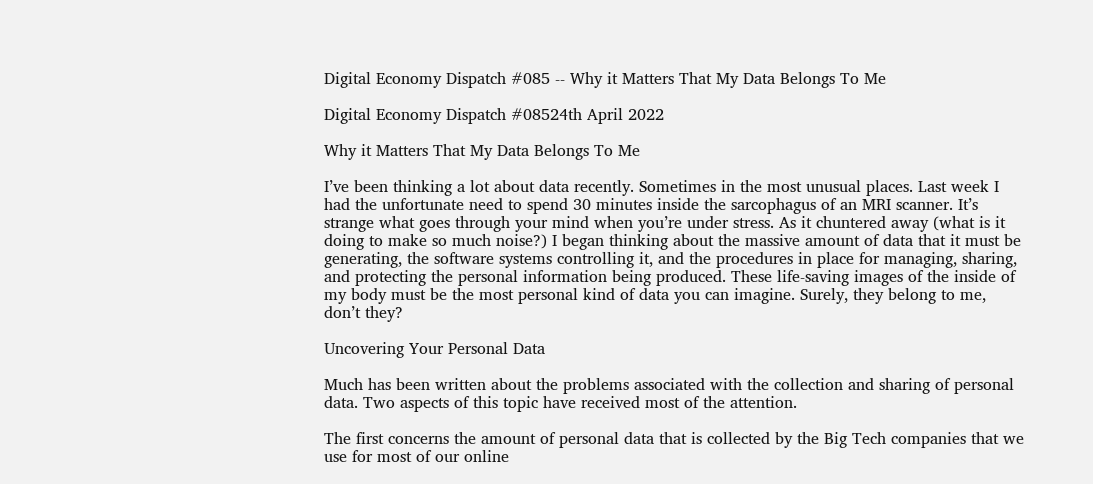Digital Economy Dispatch #085 -- Why it Matters That My Data Belongs To Me

Digital Economy Dispatch #08524th April 2022

Why it Matters That My Data Belongs To Me

I’ve been thinking a lot about data recently. Sometimes in the most unusual places. Last week I had the unfortunate need to spend 30 minutes inside the sarcophagus of an MRI scanner. It’s strange what goes through your mind when you’re under stress. As it chuntered away (what is it doing to make so much noise?) I began thinking about the massive amount of data that it must be generating, the software systems controlling it, and the procedures in place for managing, sharing, and protecting the personal information being produced. These life-saving images of the inside of my body must be the most personal kind of data you can imagine. Surely, they belong to me, don’t they?

Uncovering Your Personal Data

Much has been written about the problems associated with the collection and sharing of personal data. Two aspects of this topic have received most of the attention.

The first concerns the amount of personal data that is collected by the Big Tech companies that we use for most of our online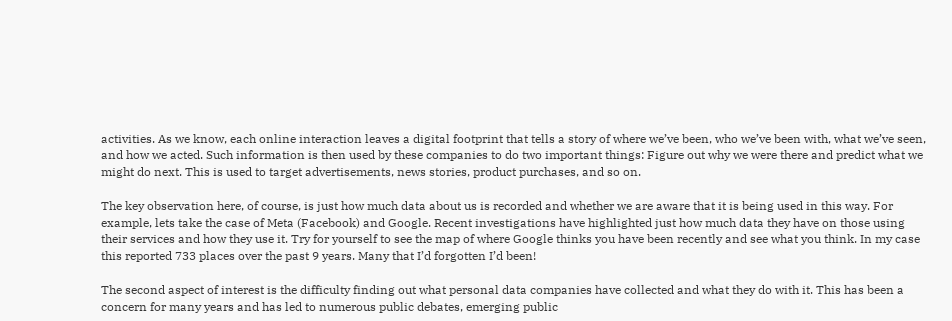activities. As we know, each online interaction leaves a digital footprint that tells a story of where we’ve been, who we’ve been with, what we’ve seen, and how we acted. Such information is then used by these companies to do two important things: Figure out why we were there and predict what we might do next. This is used to target advertisements, news stories, product purchases, and so on.

The key observation here, of course, is just how much data about us is recorded and whether we are aware that it is being used in this way. For example, lets take the case of Meta (Facebook) and Google. Recent investigations have highlighted just how much data they have on those using their services and how they use it. Try for yourself to see the map of where Google thinks you have been recently and see what you think. In my case this reported 733 places over the past 9 years. Many that I’d forgotten I’d been!

The second aspect of interest is the difficulty finding out what personal data companies have collected and what they do with it. This has been a concern for many years and has led to numerous public debates, emerging public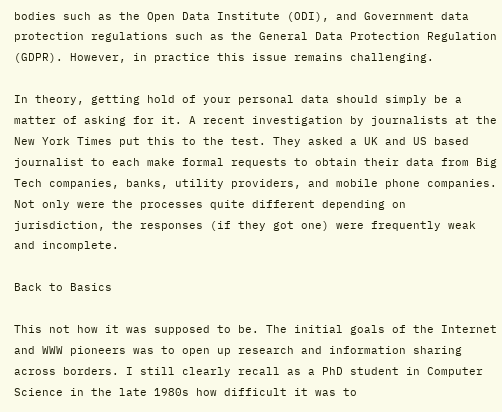bodies such as the Open Data Institute (ODI), and Government data protection regulations such as the General Data Protection Regulation (GDPR). However, in practice this issue remains challenging.

In theory, getting hold of your personal data should simply be a matter of asking for it. A recent investigation by journalists at the New York Times put this to the test. They asked a UK and US based journalist to each make formal requests to obtain their data from Big Tech companies, banks, utility providers, and mobile phone companies. Not only were the processes quite different depending on jurisdiction, the responses (if they got one) were frequently weak and incomplete.

Back to Basics

This not how it was supposed to be. The initial goals of the Internet and WWW pioneers was to open up research and information sharing across borders. I still clearly recall as a PhD student in Computer Science in the late 1980s how difficult it was to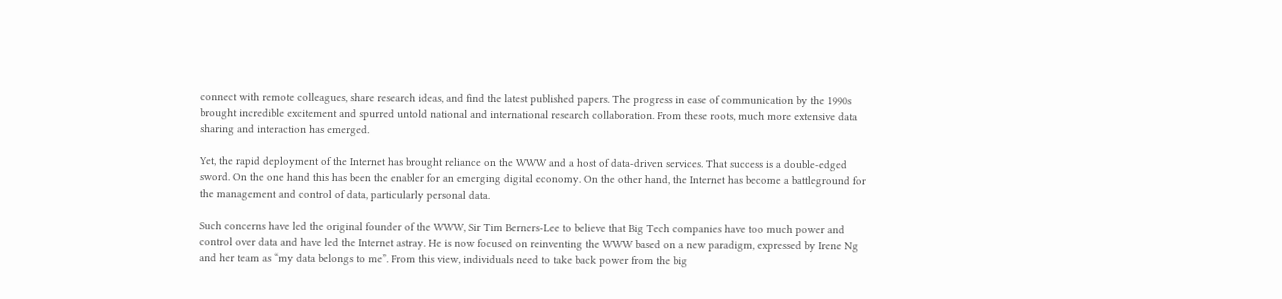connect with remote colleagues, share research ideas, and find the latest published papers. The progress in ease of communication by the 1990s brought incredible excitement and spurred untold national and international research collaboration. From these roots, much more extensive data sharing and interaction has emerged.

Yet, the rapid deployment of the Internet has brought reliance on the WWW and a host of data-driven services. That success is a double-edged sword. On the one hand this has been the enabler for an emerging digital economy. On the other hand, the Internet has become a battleground for the management and control of data, particularly personal data.

Such concerns have led the original founder of the WWW, Sir Tim Berners-Lee to believe that Big Tech companies have too much power and control over data and have led the Internet astray. He is now focused on reinventing the WWW based on a new paradigm, expressed by Irene Ng and her team as “my data belongs to me”. From this view, individuals need to take back power from the big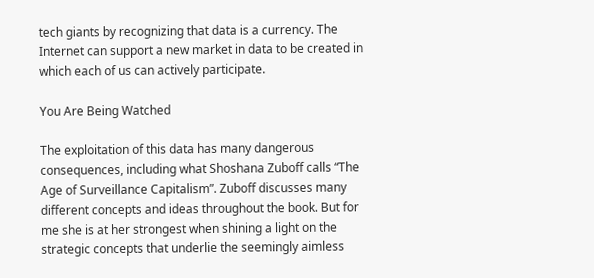tech giants by recognizing that data is a currency. The Internet can support a new market in data to be created in which each of us can actively participate.

You Are Being Watched

The exploitation of this data has many dangerous consequences, including what Shoshana Zuboff calls “The Age of Surveillance Capitalism”. Zuboff discusses many different concepts and ideas throughout the book. But for me she is at her strongest when shining a light on the strategic concepts that underlie the seemingly aimless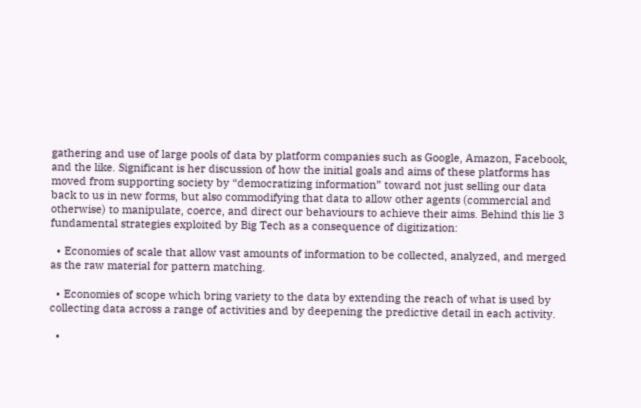gathering and use of large pools of data by platform companies such as Google, Amazon, Facebook, and the like. Significant is her discussion of how the initial goals and aims of these platforms has moved from supporting society by “democratizing information” toward not just selling our data back to us in new forms, but also commodifying that data to allow other agents (commercial and otherwise) to manipulate, coerce, and direct our behaviours to achieve their aims. Behind this lie 3 fundamental strategies exploited by Big Tech as a consequence of digitization:

  • Economies of scale that allow vast amounts of information to be collected, analyzed, and merged as the raw material for pattern matching.

  • Economies of scope which bring variety to the data by extending the reach of what is used by collecting data across a range of activities and by deepening the predictive detail in each activity.

  •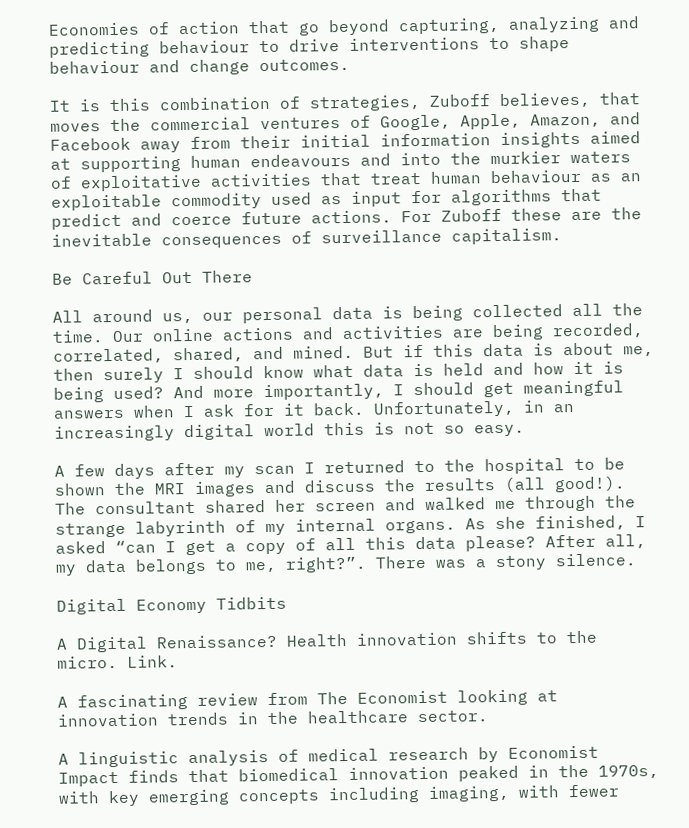Economies of action that go beyond capturing, analyzing and predicting behaviour to drive interventions to shape behaviour and change outcomes.

It is this combination of strategies, Zuboff believes, that moves the commercial ventures of Google, Apple, Amazon, and Facebook away from their initial information insights aimed at supporting human endeavours and into the murkier waters of exploitative activities that treat human behaviour as an exploitable commodity used as input for algorithms that predict and coerce future actions. For Zuboff these are the inevitable consequences of surveillance capitalism.

Be Careful Out There

All around us, our personal data is being collected all the time. Our online actions and activities are being recorded, correlated, shared, and mined. But if this data is about me, then surely I should know what data is held and how it is being used? And more importantly, I should get meaningful answers when I ask for it back. Unfortunately, in an increasingly digital world this is not so easy.

A few days after my scan I returned to the hospital to be shown the MRI images and discuss the results (all good!). The consultant shared her screen and walked me through the strange labyrinth of my internal organs. As she finished, I asked “can I get a copy of all this data please? After all, my data belongs to me, right?”. There was a stony silence.

Digital Economy Tidbits

A Digital Renaissance? Health innovation shifts to the micro. Link.

A fascinating review from The Economist looking at innovation trends in the healthcare sector.

A linguistic analysis of medical research by Economist Impact finds that biomedical innovation peaked in the 1970s, with key emerging concepts including imaging, with fewer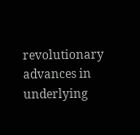revolutionary advances in underlying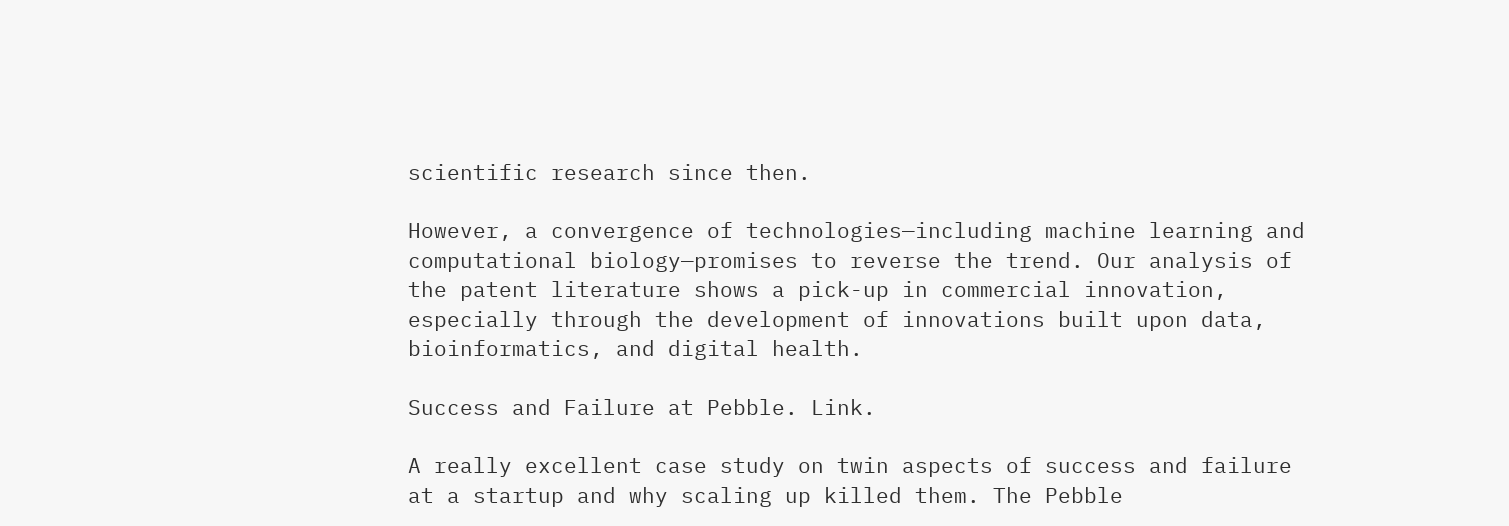scientific research since then.

However, a convergence of technologies—including machine learning and computational biology—promises to reverse the trend. Our analysis of the patent literature shows a pick-up in commercial innovation, especially through the development of innovations built upon data, bioinformatics, and digital health.

Success and Failure at Pebble. Link.

A really excellent case study on twin aspects of success and failure at a startup and why scaling up killed them. The Pebble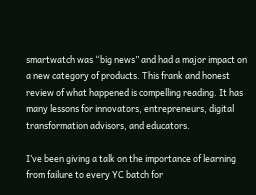smartwatch was “big news” and had a major impact on a new category of products. This frank and honest review of what happened is compelling reading. It has many lessons for innovators, entrepreneurs, digital transformation advisors, and educators.

I’ve been giving a talk on the importance of learning from failure to every YC batch for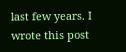last few years. I wrote this post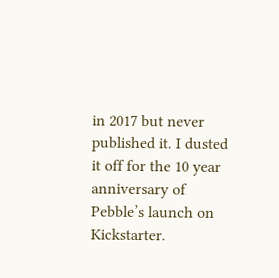in 2017 but never published it. I dusted it off for the 10 year anniversary of Pebble’s launch on Kickstarter.